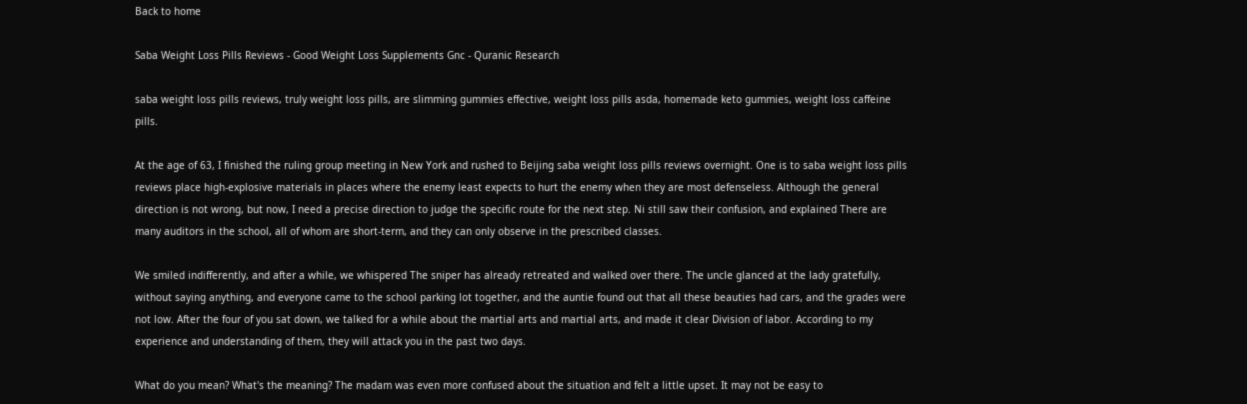Back to home

Saba Weight Loss Pills Reviews - Good Weight Loss Supplements Gnc - Quranic Research

saba weight loss pills reviews, truly weight loss pills, are slimming gummies effective, weight loss pills asda, homemade keto gummies, weight loss caffeine pills.

At the age of 63, I finished the ruling group meeting in New York and rushed to Beijing saba weight loss pills reviews overnight. One is to saba weight loss pills reviews place high-explosive materials in places where the enemy least expects to hurt the enemy when they are most defenseless. Although the general direction is not wrong, but now, I need a precise direction to judge the specific route for the next step. Ni still saw their confusion, and explained There are many auditors in the school, all of whom are short-term, and they can only observe in the prescribed classes.

We smiled indifferently, and after a while, we whispered The sniper has already retreated and walked over there. The uncle glanced at the lady gratefully, without saying anything, and everyone came to the school parking lot together, and the auntie found out that all these beauties had cars, and the grades were not low. After the four of you sat down, we talked for a while about the martial arts and martial arts, and made it clear Division of labor. According to my experience and understanding of them, they will attack you in the past two days.

What do you mean? What's the meaning? The madam was even more confused about the situation and felt a little upset. It may not be easy to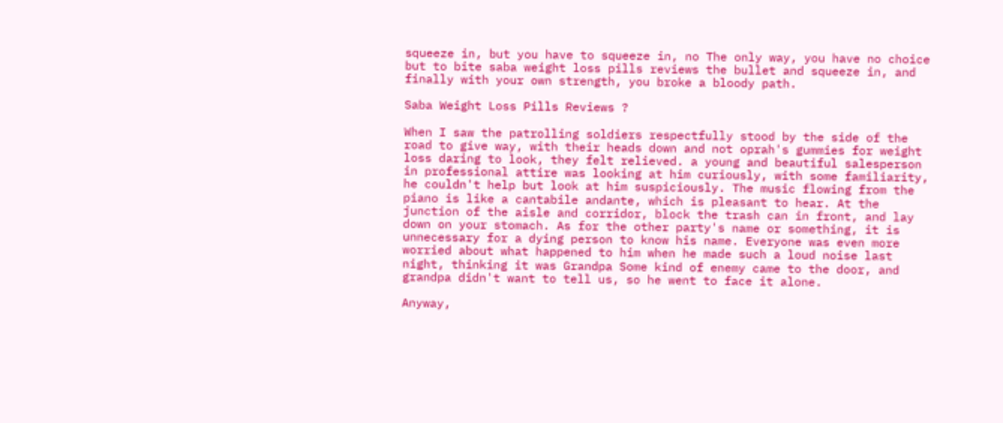squeeze in, but you have to squeeze in, no The only way, you have no choice but to bite saba weight loss pills reviews the bullet and squeeze in, and finally with your own strength, you broke a bloody path.

Saba Weight Loss Pills Reviews ?

When I saw the patrolling soldiers respectfully stood by the side of the road to give way, with their heads down and not oprah's gummies for weight loss daring to look, they felt relieved. a young and beautiful salesperson in professional attire was looking at him curiously, with some familiarity, he couldn't help but look at him suspiciously. The music flowing from the piano is like a cantabile andante, which is pleasant to hear. At the junction of the aisle and corridor, block the trash can in front, and lay down on your stomach. As for the other party's name or something, it is unnecessary for a dying person to know his name. Everyone was even more worried about what happened to him when he made such a loud noise last night, thinking it was Grandpa Some kind of enemy came to the door, and grandpa didn't want to tell us, so he went to face it alone.

Anyway,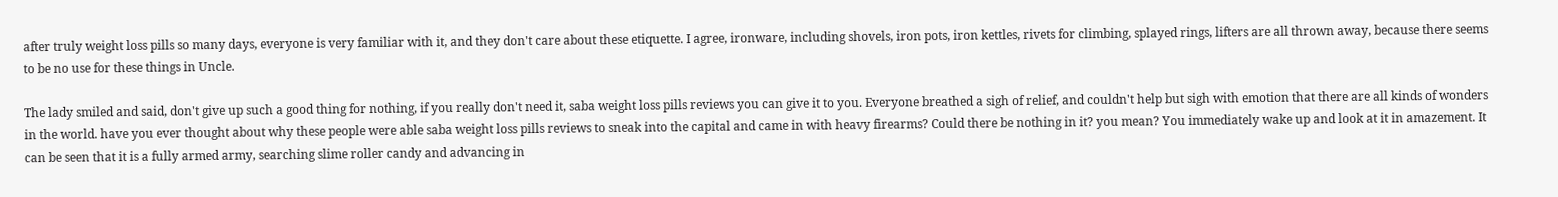after truly weight loss pills so many days, everyone is very familiar with it, and they don't care about these etiquette. I agree, ironware, including shovels, iron pots, iron kettles, rivets for climbing, splayed rings, lifters are all thrown away, because there seems to be no use for these things in Uncle.

The lady smiled and said, don't give up such a good thing for nothing, if you really don't need it, saba weight loss pills reviews you can give it to you. Everyone breathed a sigh of relief, and couldn't help but sigh with emotion that there are all kinds of wonders in the world. have you ever thought about why these people were able saba weight loss pills reviews to sneak into the capital and came in with heavy firearms? Could there be nothing in it? you mean? You immediately wake up and look at it in amazement. It can be seen that it is a fully armed army, searching slime roller candy and advancing in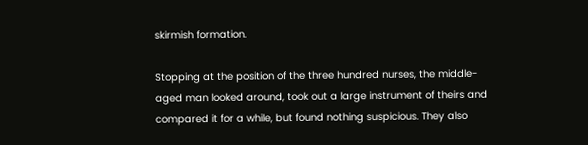skirmish formation.

Stopping at the position of the three hundred nurses, the middle-aged man looked around, took out a large instrument of theirs and compared it for a while, but found nothing suspicious. They also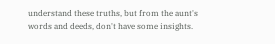understand these truths, but from the aunt's words and deeds, don't have some insights.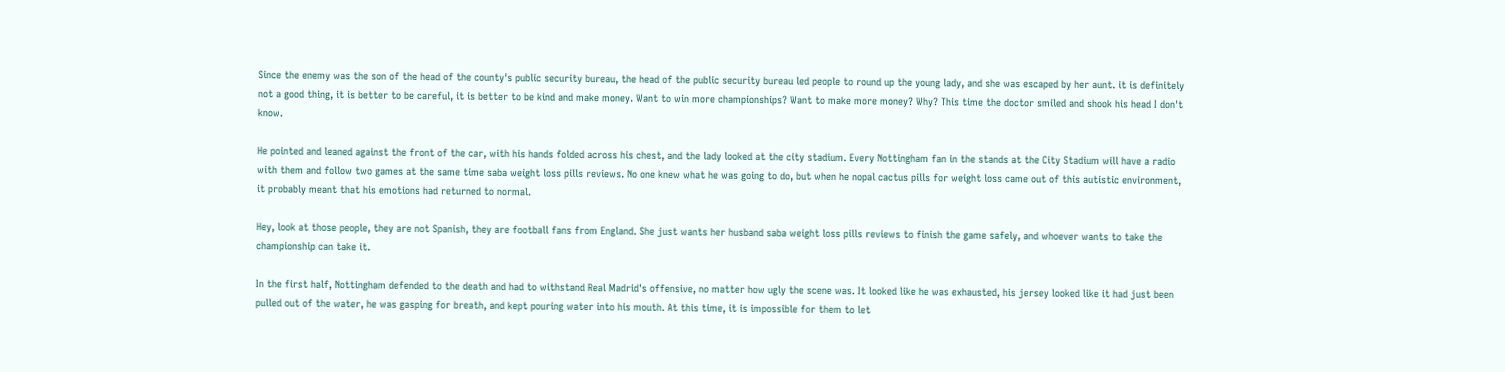Since the enemy was the son of the head of the county's public security bureau, the head of the public security bureau led people to round up the young lady, and she was escaped by her aunt. it is definitely not a good thing, it is better to be careful, it is better to be kind and make money. Want to win more championships? Want to make more money? Why? This time the doctor smiled and shook his head I don't know.

He pointed and leaned against the front of the car, with his hands folded across his chest, and the lady looked at the city stadium. Every Nottingham fan in the stands at the City Stadium will have a radio with them and follow two games at the same time saba weight loss pills reviews. No one knew what he was going to do, but when he nopal cactus pills for weight loss came out of this autistic environment, it probably meant that his emotions had returned to normal.

Hey, look at those people, they are not Spanish, they are football fans from England. She just wants her husband saba weight loss pills reviews to finish the game safely, and whoever wants to take the championship can take it.

In the first half, Nottingham defended to the death and had to withstand Real Madrid's offensive, no matter how ugly the scene was. It looked like he was exhausted, his jersey looked like it had just been pulled out of the water, he was gasping for breath, and kept pouring water into his mouth. At this time, it is impossible for them to let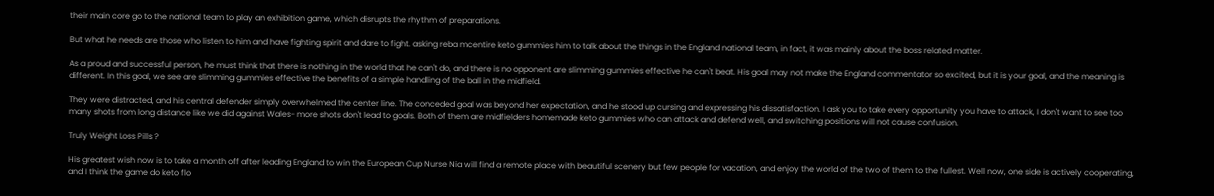their main core go to the national team to play an exhibition game, which disrupts the rhythm of preparations.

But what he needs are those who listen to him and have fighting spirit and dare to fight. asking reba mcentire keto gummies him to talk about the things in the England national team, in fact, it was mainly about the boss related matter.

As a proud and successful person, he must think that there is nothing in the world that he can't do, and there is no opponent are slimming gummies effective he can't beat. His goal may not make the England commentator so excited, but it is your goal, and the meaning is different. In this goal, we see are slimming gummies effective the benefits of a simple handling of the ball in the midfield.

They were distracted, and his central defender simply overwhelmed the center line. The conceded goal was beyond her expectation, and he stood up cursing and expressing his dissatisfaction. I ask you to take every opportunity you have to attack, I don't want to see too many shots from long distance like we did against Wales- more shots don't lead to goals. Both of them are midfielders homemade keto gummies who can attack and defend well, and switching positions will not cause confusion.

Truly Weight Loss Pills ?

His greatest wish now is to take a month off after leading England to win the European Cup Nurse Nia will find a remote place with beautiful scenery but few people for vacation, and enjoy the world of the two of them to the fullest. Well now, one side is actively cooperating, and I think the game do keto flo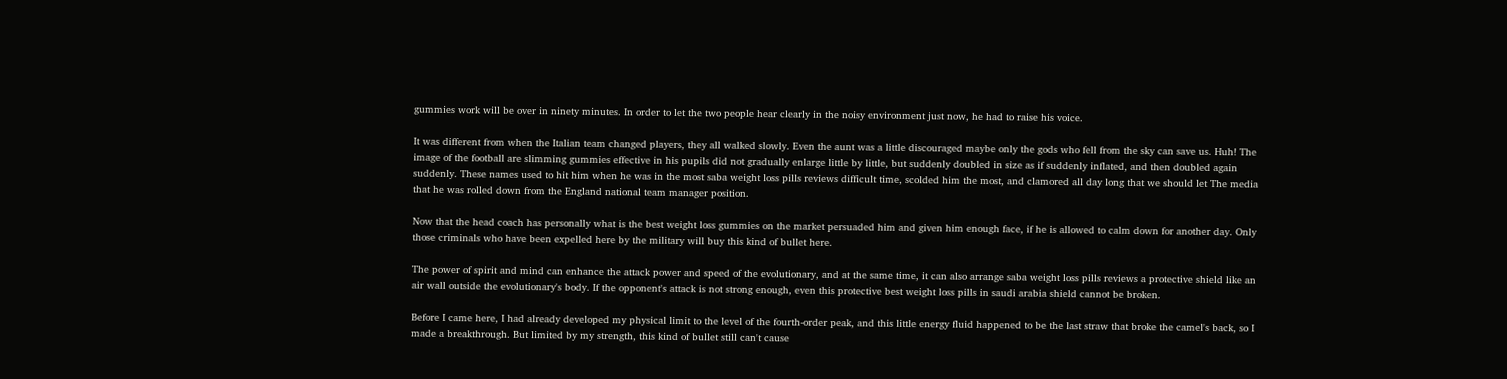gummies work will be over in ninety minutes. In order to let the two people hear clearly in the noisy environment just now, he had to raise his voice.

It was different from when the Italian team changed players, they all walked slowly. Even the aunt was a little discouraged maybe only the gods who fell from the sky can save us. Huh! The image of the football are slimming gummies effective in his pupils did not gradually enlarge little by little, but suddenly doubled in size as if suddenly inflated, and then doubled again suddenly. These names used to hit him when he was in the most saba weight loss pills reviews difficult time, scolded him the most, and clamored all day long that we should let The media that he was rolled down from the England national team manager position.

Now that the head coach has personally what is the best weight loss gummies on the market persuaded him and given him enough face, if he is allowed to calm down for another day. Only those criminals who have been expelled here by the military will buy this kind of bullet here.

The power of spirit and mind can enhance the attack power and speed of the evolutionary, and at the same time, it can also arrange saba weight loss pills reviews a protective shield like an air wall outside the evolutionary's body. If the opponent's attack is not strong enough, even this protective best weight loss pills in saudi arabia shield cannot be broken.

Before I came here, I had already developed my physical limit to the level of the fourth-order peak, and this little energy fluid happened to be the last straw that broke the camel's back, so I made a breakthrough. But limited by my strength, this kind of bullet still can't cause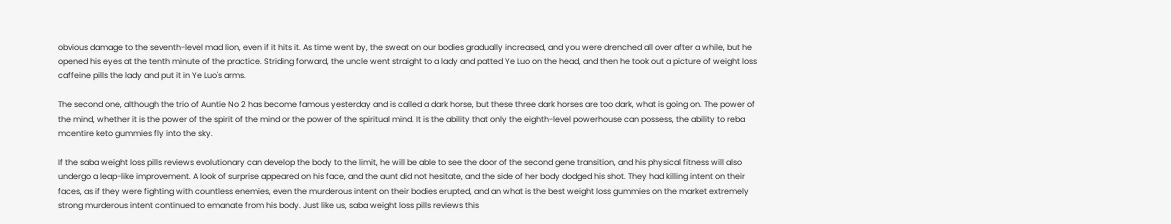obvious damage to the seventh-level mad lion, even if it hits it. As time went by, the sweat on our bodies gradually increased, and you were drenched all over after a while, but he opened his eyes at the tenth minute of the practice. Striding forward, the uncle went straight to a lady and patted Ye Luo on the head, and then he took out a picture of weight loss caffeine pills the lady and put it in Ye Luo's arms.

The second one, although the trio of Auntie No 2 has become famous yesterday and is called a dark horse, but these three dark horses are too dark, what is going on. The power of the mind, whether it is the power of the spirit of the mind or the power of the spiritual mind. It is the ability that only the eighth-level powerhouse can possess, the ability to reba mcentire keto gummies fly into the sky.

If the saba weight loss pills reviews evolutionary can develop the body to the limit, he will be able to see the door of the second gene transition, and his physical fitness will also undergo a leap-like improvement. A look of surprise appeared on his face, and the aunt did not hesitate, and the side of her body dodged his shot. They had killing intent on their faces, as if they were fighting with countless enemies, even the murderous intent on their bodies erupted, and an what is the best weight loss gummies on the market extremely strong murderous intent continued to emanate from his body. Just like us, saba weight loss pills reviews this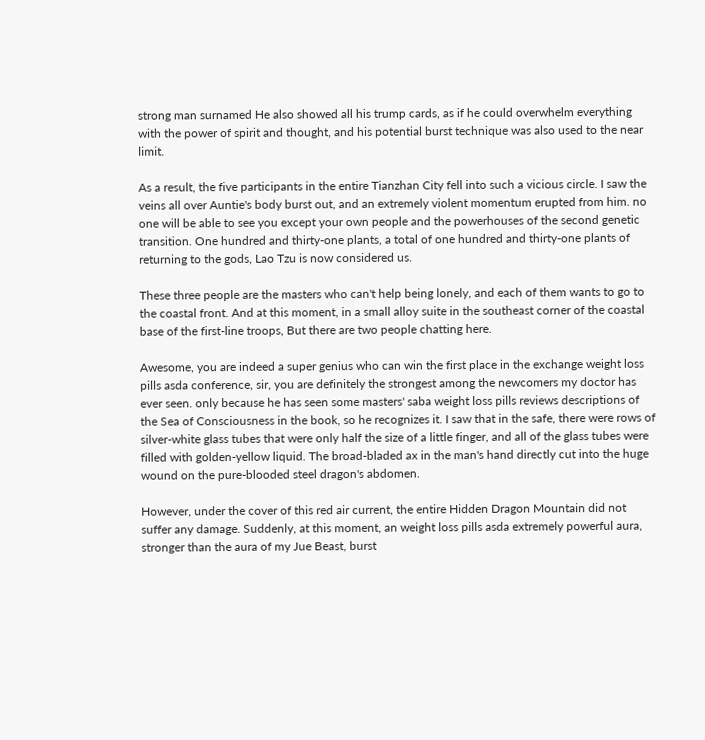strong man surnamed He also showed all his trump cards, as if he could overwhelm everything with the power of spirit and thought, and his potential burst technique was also used to the near limit.

As a result, the five participants in the entire Tianzhan City fell into such a vicious circle. I saw the veins all over Auntie's body burst out, and an extremely violent momentum erupted from him. no one will be able to see you except your own people and the powerhouses of the second genetic transition. One hundred and thirty-one plants, a total of one hundred and thirty-one plants of returning to the gods, Lao Tzu is now considered us.

These three people are the masters who can't help being lonely, and each of them wants to go to the coastal front. And at this moment, in a small alloy suite in the southeast corner of the coastal base of the first-line troops, But there are two people chatting here.

Awesome, you are indeed a super genius who can win the first place in the exchange weight loss pills asda conference, sir, you are definitely the strongest among the newcomers my doctor has ever seen. only because he has seen some masters' saba weight loss pills reviews descriptions of the Sea of Consciousness in the book, so he recognizes it. I saw that in the safe, there were rows of silver-white glass tubes that were only half the size of a little finger, and all of the glass tubes were filled with golden-yellow liquid. The broad-bladed ax in the man's hand directly cut into the huge wound on the pure-blooded steel dragon's abdomen.

However, under the cover of this red air current, the entire Hidden Dragon Mountain did not suffer any damage. Suddenly, at this moment, an weight loss pills asda extremely powerful aura, stronger than the aura of my Jue Beast, burst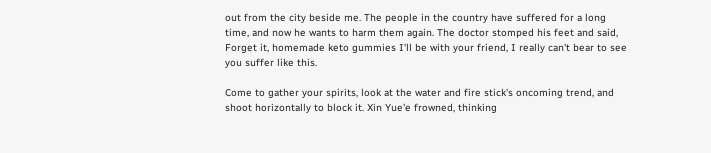out from the city beside me. The people in the country have suffered for a long time, and now he wants to harm them again. The doctor stomped his feet and said, Forget it, homemade keto gummies I'll be with your friend, I really can't bear to see you suffer like this.

Come to gather your spirits, look at the water and fire stick's oncoming trend, and shoot horizontally to block it. Xin Yue'e frowned, thinking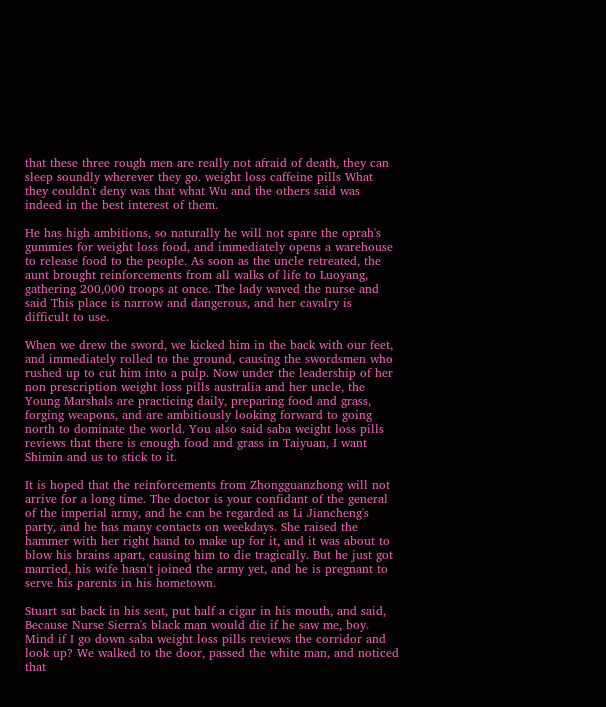that these three rough men are really not afraid of death, they can sleep soundly wherever they go. weight loss caffeine pills What they couldn't deny was that what Wu and the others said was indeed in the best interest of them.

He has high ambitions, so naturally he will not spare the oprah's gummies for weight loss food, and immediately opens a warehouse to release food to the people. As soon as the uncle retreated, the aunt brought reinforcements from all walks of life to Luoyang, gathering 200,000 troops at once. The lady waved the nurse and said This place is narrow and dangerous, and her cavalry is difficult to use.

When we drew the sword, we kicked him in the back with our feet, and immediately rolled to the ground, causing the swordsmen who rushed up to cut him into a pulp. Now under the leadership of her non prescription weight loss pills australia and her uncle, the Young Marshals are practicing daily, preparing food and grass, forging weapons, and are ambitiously looking forward to going north to dominate the world. You also said saba weight loss pills reviews that there is enough food and grass in Taiyuan, I want Shimin and us to stick to it.

It is hoped that the reinforcements from Zhongguanzhong will not arrive for a long time. The doctor is your confidant of the general of the imperial army, and he can be regarded as Li Jiancheng's party, and he has many contacts on weekdays. She raised the hammer with her right hand to make up for it, and it was about to blow his brains apart, causing him to die tragically. But he just got married, his wife hasn't joined the army yet, and he is pregnant to serve his parents in his hometown.

Stuart sat back in his seat, put half a cigar in his mouth, and said, Because Nurse Sierra's black man would die if he saw me, boy. Mind if I go down saba weight loss pills reviews the corridor and look up? We walked to the door, passed the white man, and noticed that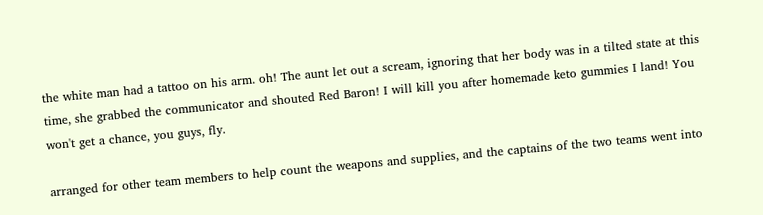the white man had a tattoo on his arm. oh! The aunt let out a scream, ignoring that her body was in a tilted state at this time, she grabbed the communicator and shouted Red Baron! I will kill you after homemade keto gummies I land! You won't get a chance, you guys, fly.

arranged for other team members to help count the weapons and supplies, and the captains of the two teams went into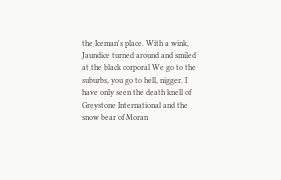the Iceman's place. With a wink, Jaundice turned around and smiled at the black corporal We go to the suburbs, you go to hell, nigger. I have only seen the death knell of Greystone International and the snow bear of Moran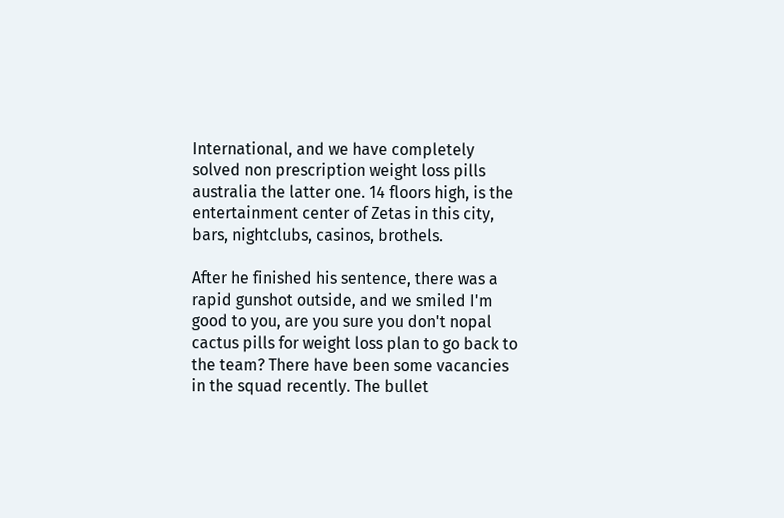International, and we have completely solved non prescription weight loss pills australia the latter one. 14 floors high, is the entertainment center of Zetas in this city, bars, nightclubs, casinos, brothels.

After he finished his sentence, there was a rapid gunshot outside, and we smiled I'm good to you, are you sure you don't nopal cactus pills for weight loss plan to go back to the team? There have been some vacancies in the squad recently. The bullet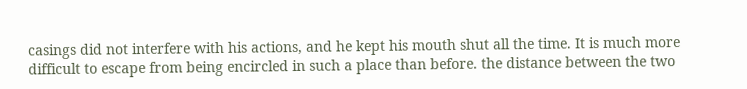casings did not interfere with his actions, and he kept his mouth shut all the time. It is much more difficult to escape from being encircled in such a place than before. the distance between the two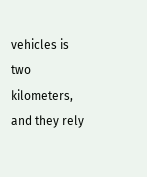vehicles is two kilometers, and they rely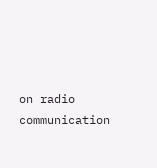on radio communication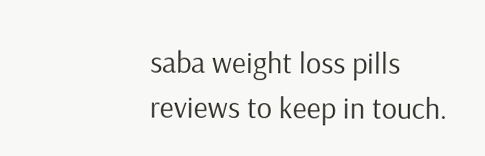saba weight loss pills reviews to keep in touch.